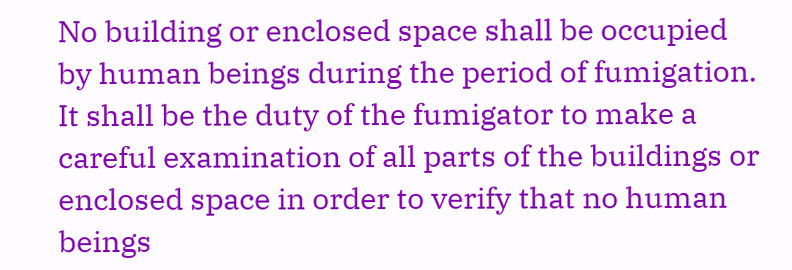No building or enclosed space shall be occupied by human beings during the period of fumigation. It shall be the duty of the fumigator to make a careful examination of all parts of the buildings or enclosed space in order to verify that no human beings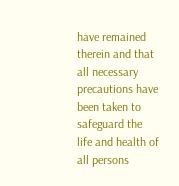have remained therein and that all necessary precautions have been taken to safeguard the life and health of all persons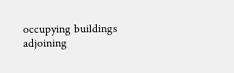occupying buildings adjoining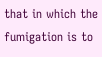that in which the fumigation is to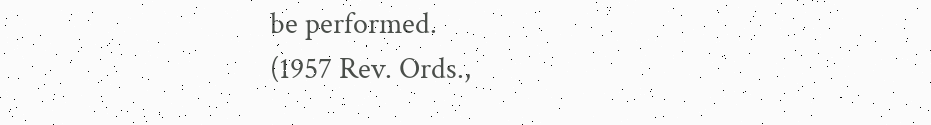be performed.
(1957 Rev. Ords.,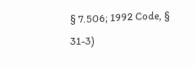§ 7.506; 1992 Code, § 31-3)